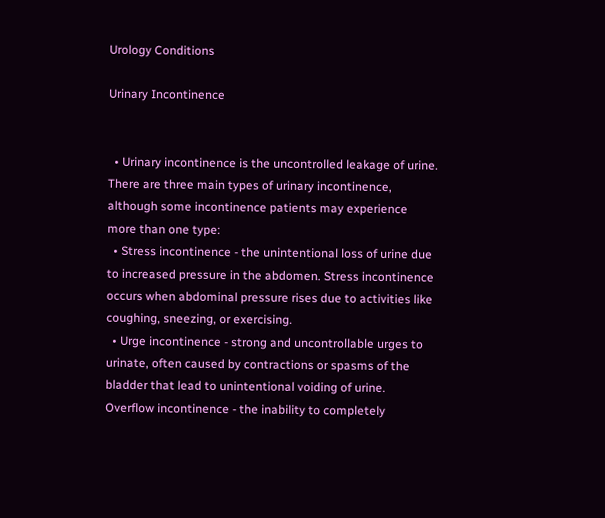Urology Conditions

Urinary Incontinence


  • Urinary incontinence is the uncontrolled leakage of urine. There are three main types of urinary incontinence, although some incontinence patients may experience more than one type:
  • Stress incontinence - the unintentional loss of urine due to increased pressure in the abdomen. Stress incontinence occurs when abdominal pressure rises due to activities like coughing, sneezing, or exercising.
  • Urge incontinence - strong and uncontrollable urges to urinate, often caused by contractions or spasms of the bladder that lead to unintentional voiding of urine. Overflow incontinence - the inability to completely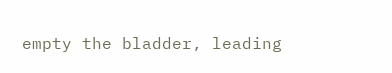empty the bladder, leading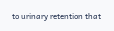to urinary retention that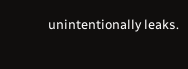unintentionally leaks.